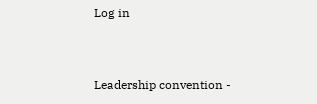Log in


Leadership convention -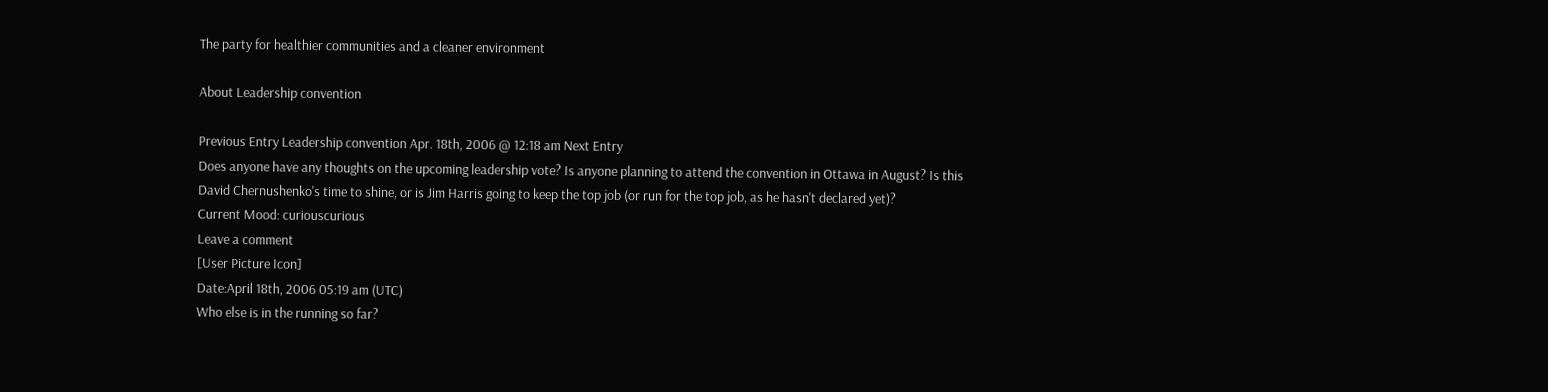The party for healthier communities and a cleaner environment

About Leadership convention

Previous Entry Leadership convention Apr. 18th, 2006 @ 12:18 am Next Entry
Does anyone have any thoughts on the upcoming leadership vote? Is anyone planning to attend the convention in Ottawa in August? Is this David Chernushenko's time to shine, or is Jim Harris going to keep the top job (or run for the top job, as he hasn't declared yet)?
Current Mood: curiouscurious
Leave a comment
[User Picture Icon]
Date:April 18th, 2006 05:19 am (UTC)
Who else is in the running so far?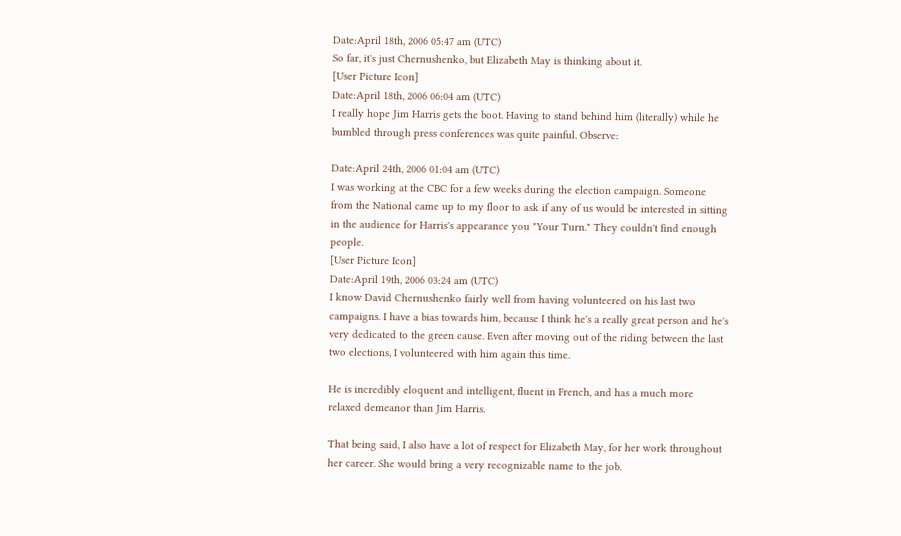Date:April 18th, 2006 05:47 am (UTC)
So far, it's just Chernushenko, but Elizabeth May is thinking about it.
[User Picture Icon]
Date:April 18th, 2006 06:04 am (UTC)
I really hope Jim Harris gets the boot. Having to stand behind him (literally) while he bumbled through press conferences was quite painful. Observe:

Date:April 24th, 2006 01:04 am (UTC)
I was working at the CBC for a few weeks during the election campaign. Someone from the National came up to my floor to ask if any of us would be interested in sitting in the audience for Harris's appearance you "Your Turn." They couldn't find enough people.
[User Picture Icon]
Date:April 19th, 2006 03:24 am (UTC)
I know David Chernushenko fairly well from having volunteered on his last two campaigns. I have a bias towards him, because I think he's a really great person and he's very dedicated to the green cause. Even after moving out of the riding between the last two elections, I volunteered with him again this time.

He is incredibly eloquent and intelligent, fluent in French, and has a much more relaxed demeanor than Jim Harris.

That being said, I also have a lot of respect for Elizabeth May, for her work throughout her career. She would bring a very recognizable name to the job.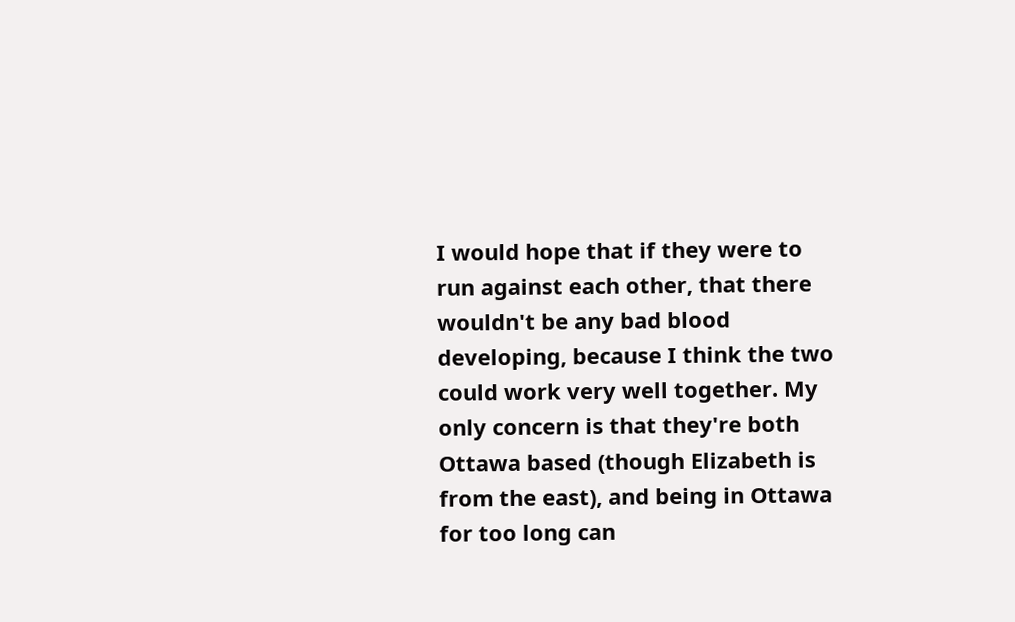I would hope that if they were to run against each other, that there wouldn't be any bad blood developing, because I think the two could work very well together. My only concern is that they're both Ottawa based (though Elizabeth is from the east), and being in Ottawa for too long can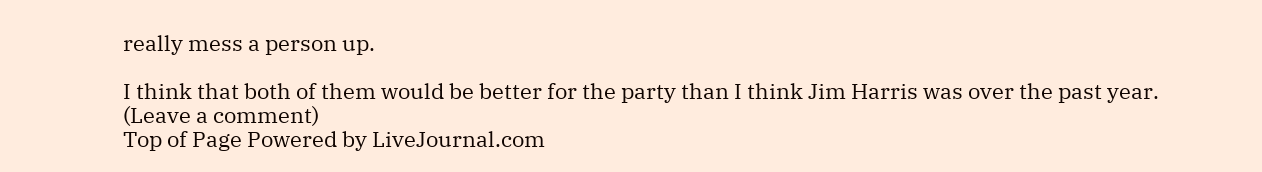really mess a person up.

I think that both of them would be better for the party than I think Jim Harris was over the past year.
(Leave a comment)
Top of Page Powered by LiveJournal.com